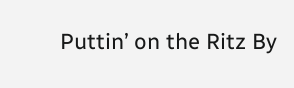Puttin’ on the Ritz By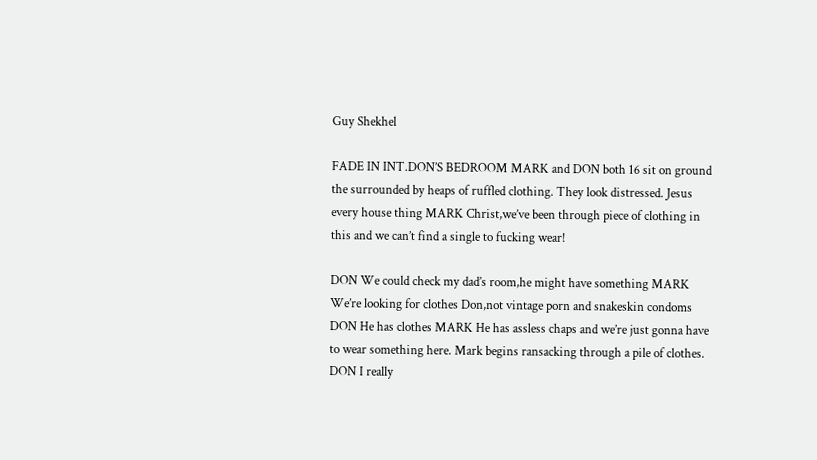Guy Shekhel

FADE IN INT.DON’S BEDROOM MARK and DON both 16 sit on ground the surrounded by heaps of ruffled clothing. They look distressed. Jesus every house thing MARK Christ,we’ve been through piece of clothing in this and we can’t find a single to fucking wear!

DON We could check my dad’s room,he might have something MARK We’re looking for clothes Don,not vintage porn and snakeskin condoms DON He has clothes MARK He has assless chaps and we’re just gonna have to wear something here. Mark begins ransacking through a pile of clothes. DON I really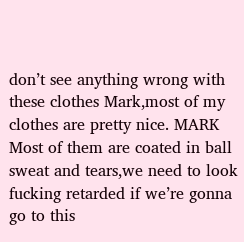don’t see anything wrong with these clothes Mark,most of my clothes are pretty nice. MARK Most of them are coated in ball sweat and tears,we need to look fucking retarded if we’re gonna go to this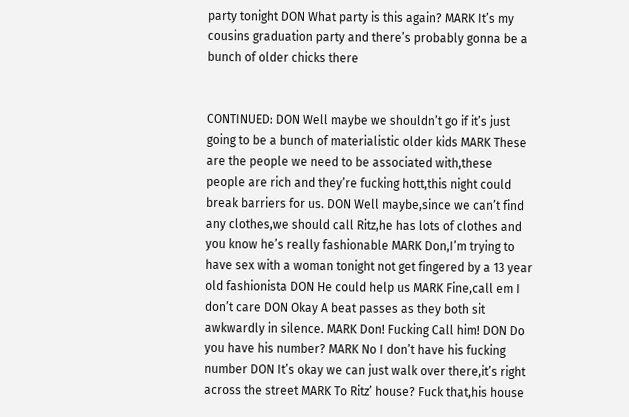party tonight DON What party is this again? MARK It’s my cousins graduation party and there’s probably gonna be a bunch of older chicks there


CONTINUED: DON Well maybe we shouldn’t go if it’s just going to be a bunch of materialistic older kids MARK These are the people we need to be associated with,these people are rich and they’re fucking hott,this night could break barriers for us. DON Well maybe,since we can’t find any clothes,we should call Ritz,he has lots of clothes and you know he’s really fashionable MARK Don,I’m trying to have sex with a woman tonight not get fingered by a 13 year old fashionista DON He could help us MARK Fine,call em I don’t care DON Okay A beat passes as they both sit awkwardly in silence. MARK Don! Fucking Call him! DON Do you have his number? MARK No I don’t have his fucking number DON It’s okay we can just walk over there,it’s right across the street MARK To Ritz’ house? Fuck that,his house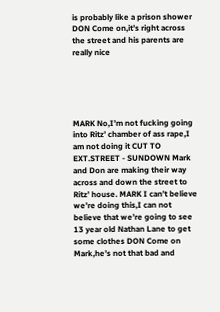is probably like a prison shower DON Come on,it’s right across the street and his parents are really nice





MARK No,I’m not fucking going into Ritz’ chamber of ass rape,I am not doing it CUT TO EXT.STREET - SUNDOWN Mark and Don are making their way across and down the street to Ritz’ house. MARK I can’t believe we’re doing this,I can not believe that we’re going to see 13 year old Nathan Lane to get some clothes DON Come on Mark,he’s not that bad and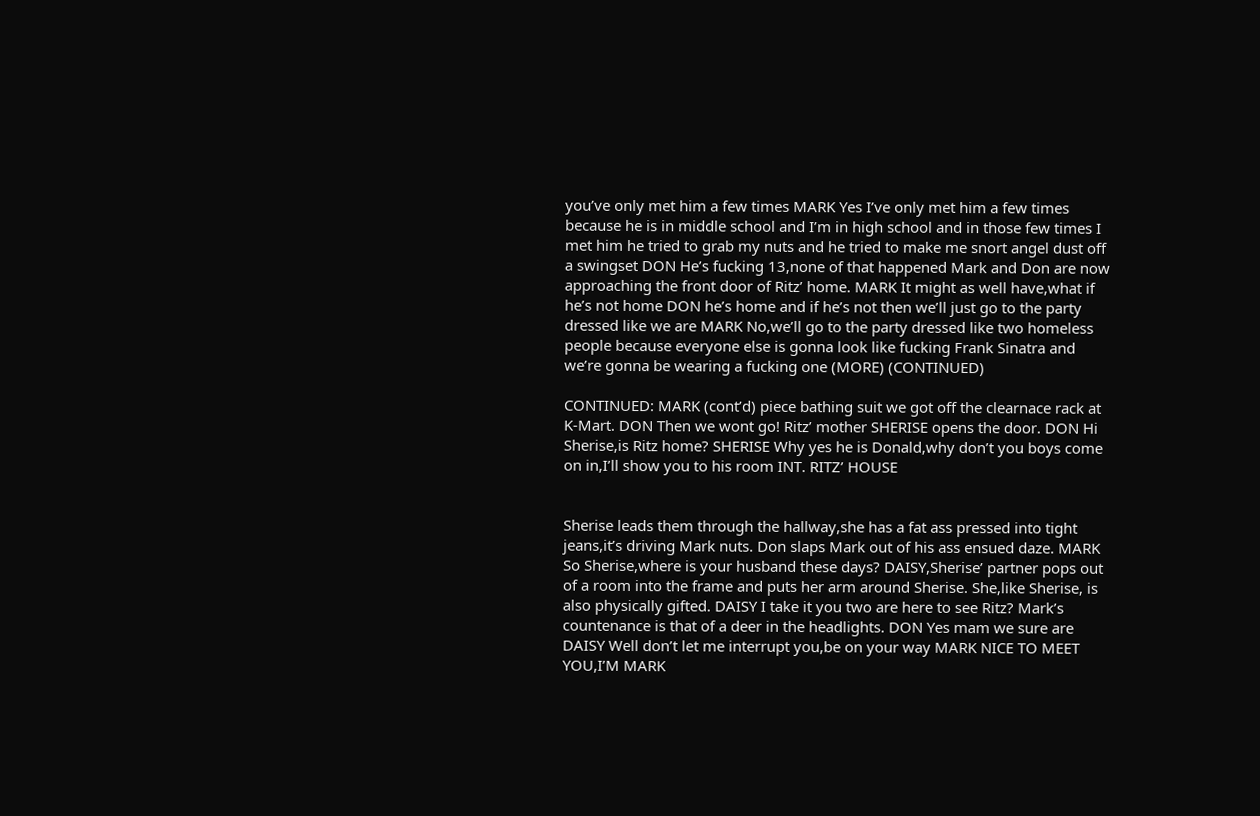you’ve only met him a few times MARK Yes I’ve only met him a few times because he is in middle school and I’m in high school and in those few times I met him he tried to grab my nuts and he tried to make me snort angel dust off a swingset DON He’s fucking 13,none of that happened Mark and Don are now approaching the front door of Ritz’ home. MARK It might as well have,what if he’s not home DON he’s home and if he’s not then we’ll just go to the party dressed like we are MARK No,we’ll go to the party dressed like two homeless people because everyone else is gonna look like fucking Frank Sinatra and we’re gonna be wearing a fucking one (MORE) (CONTINUED)

CONTINUED: MARK (cont’d) piece bathing suit we got off the clearnace rack at K-Mart. DON Then we wont go! Ritz’ mother SHERISE opens the door. DON Hi Sherise,is Ritz home? SHERISE Why yes he is Donald,why don’t you boys come on in,I’ll show you to his room INT. RITZ’ HOUSE


Sherise leads them through the hallway,she has a fat ass pressed into tight jeans,it’s driving Mark nuts. Don slaps Mark out of his ass ensued daze. MARK So Sherise,where is your husband these days? DAISY,Sherise’ partner pops out of a room into the frame and puts her arm around Sherise. She,like Sherise, is also physically gifted. DAISY I take it you two are here to see Ritz? Mark’s countenance is that of a deer in the headlights. DON Yes mam we sure are DAISY Well don’t let me interrupt you,be on your way MARK NICE TO MEET YOU,I’M MARK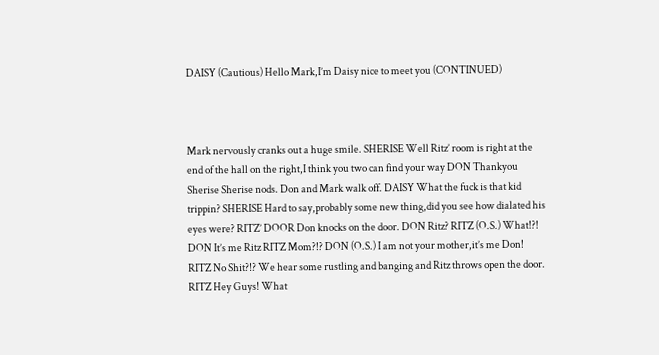DAISY (Cautious) Hello Mark,I’m Daisy nice to meet you (CONTINUED)



Mark nervously cranks out a huge smile. SHERISE Well Ritz’ room is right at the end of the hall on the right,I think you two can find your way DON Thankyou Sherise Sherise nods. Don and Mark walk off. DAISY What the fuck is that kid trippin? SHERISE Hard to say,probably some new thing,did you see how dialated his eyes were? RITZ’ DOOR Don knocks on the door. DON Ritz? RITZ (O.S.) What!?! DON It’s me Ritz RITZ Mom?!? DON (O.S.) I am not your mother,it’s me Don! RITZ No Shit?!? We hear some rustling and banging and Ritz throws open the door. RITZ Hey Guys! What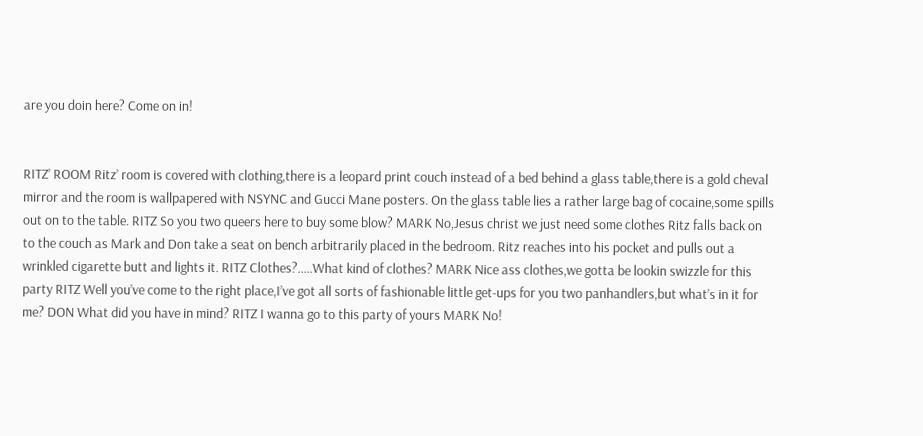are you doin here? Come on in!


RITZ’ ROOM Ritz’ room is covered with clothing,there is a leopard print couch instead of a bed behind a glass table,there is a gold cheval mirror and the room is wallpapered with NSYNC and Gucci Mane posters. On the glass table lies a rather large bag of cocaine,some spills out on to the table. RITZ So you two queers here to buy some blow? MARK No,Jesus christ we just need some clothes Ritz falls back on to the couch as Mark and Don take a seat on bench arbitrarily placed in the bedroom. Ritz reaches into his pocket and pulls out a wrinkled cigarette butt and lights it. RITZ Clothes?.....What kind of clothes? MARK Nice ass clothes,we gotta be lookin swizzle for this party RITZ Well you’ve come to the right place,I’ve got all sorts of fashionable little get-ups for you two panhandlers,but what’s in it for me? DON What did you have in mind? RITZ I wanna go to this party of yours MARK No!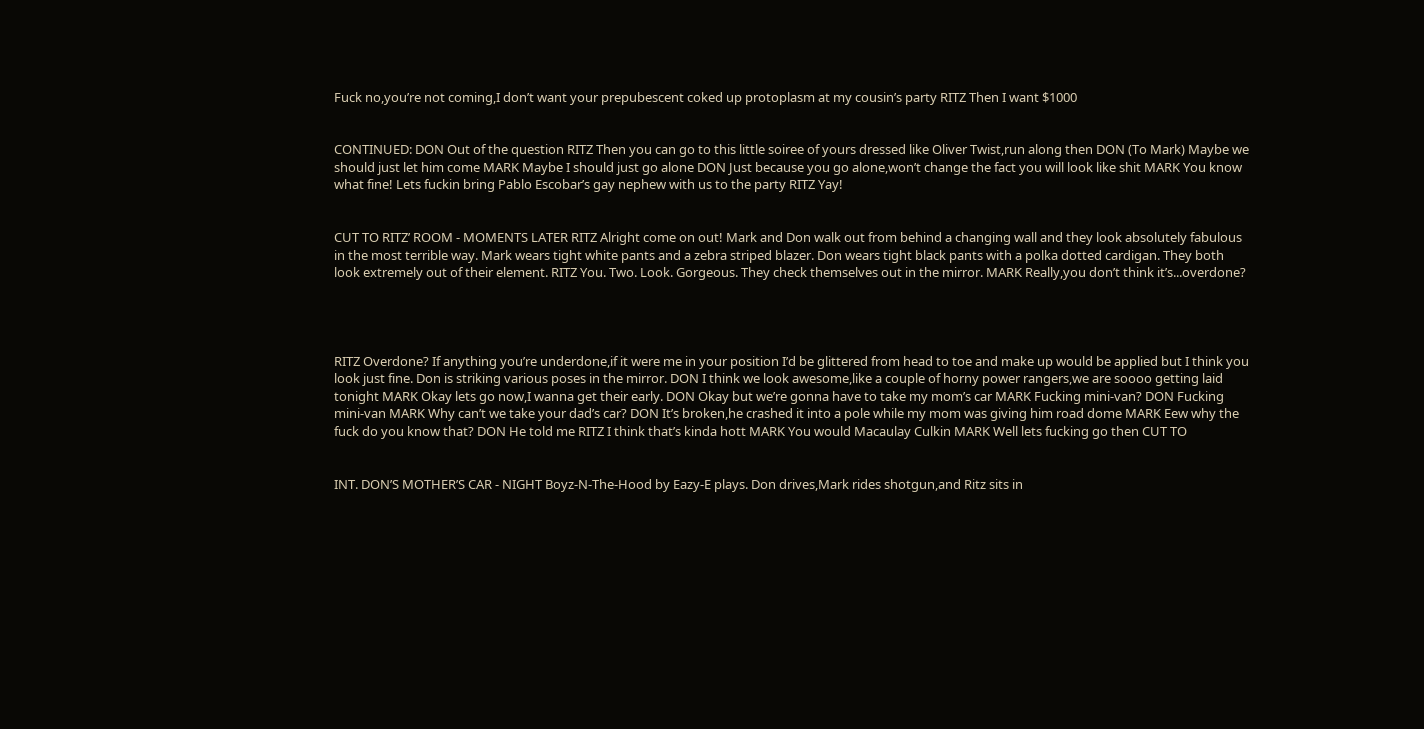Fuck no,you’re not coming,I don’t want your prepubescent coked up protoplasm at my cousin’s party RITZ Then I want $1000


CONTINUED: DON Out of the question RITZ Then you can go to this little soiree of yours dressed like Oliver Twist,run along then DON (To Mark) Maybe we should just let him come MARK Maybe I should just go alone DON Just because you go alone,won’t change the fact you will look like shit MARK You know what fine! Lets fuckin bring Pablo Escobar’s gay nephew with us to the party RITZ Yay!


CUT TO RITZ’ ROOM - MOMENTS LATER RITZ Alright come on out! Mark and Don walk out from behind a changing wall and they look absolutely fabulous in the most terrible way. Mark wears tight white pants and a zebra striped blazer. Don wears tight black pants with a polka dotted cardigan. They both look extremely out of their element. RITZ You. Two. Look. Gorgeous. They check themselves out in the mirror. MARK Really,you don’t think it’s...overdone?




RITZ Overdone? If anything you’re underdone,if it were me in your position I’d be glittered from head to toe and make up would be applied but I think you look just fine. Don is striking various poses in the mirror. DON I think we look awesome,like a couple of horny power rangers,we are soooo getting laid tonight MARK Okay lets go now,I wanna get their early. DON Okay but we’re gonna have to take my mom’s car MARK Fucking mini-van? DON Fucking mini-van MARK Why can’t we take your dad’s car? DON It’s broken,he crashed it into a pole while my mom was giving him road dome MARK Eew why the fuck do you know that? DON He told me RITZ I think that’s kinda hott MARK You would Macaulay Culkin MARK Well lets fucking go then CUT TO


INT. DON’S MOTHER’S CAR - NIGHT Boyz-N-The-Hood by Eazy-E plays. Don drives,Mark rides shotgun,and Ritz sits in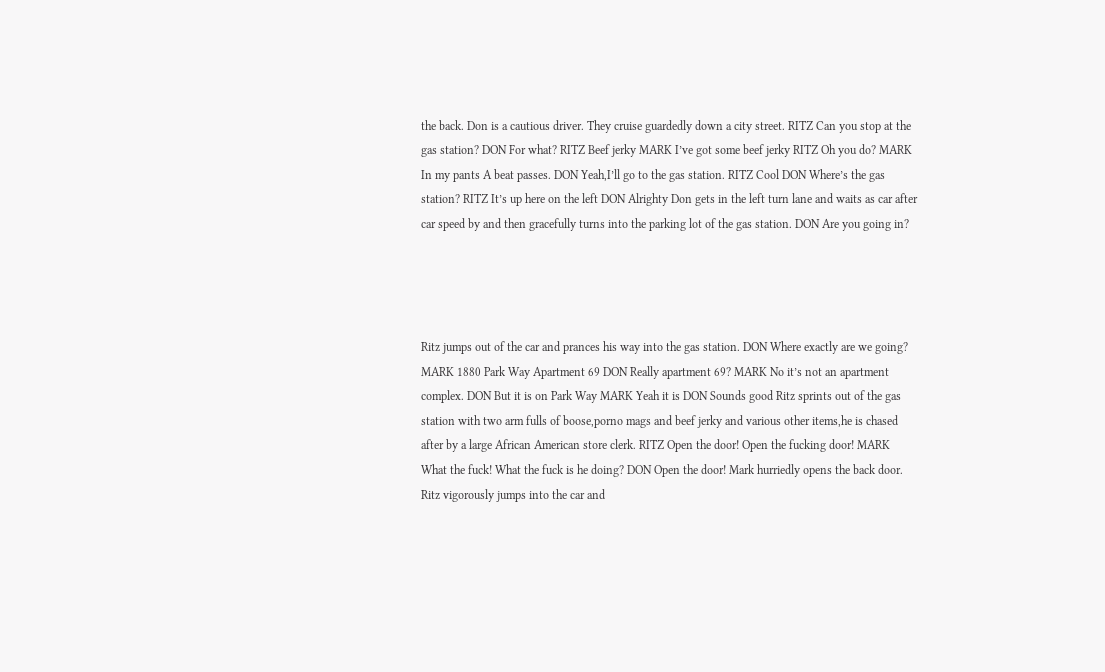the back. Don is a cautious driver. They cruise guardedly down a city street. RITZ Can you stop at the gas station? DON For what? RITZ Beef jerky MARK I’ve got some beef jerky RITZ Oh you do? MARK In my pants A beat passes. DON Yeah,I’ll go to the gas station. RITZ Cool DON Where’s the gas station? RITZ It’s up here on the left DON Alrighty Don gets in the left turn lane and waits as car after car speed by and then gracefully turns into the parking lot of the gas station. DON Are you going in?




Ritz jumps out of the car and prances his way into the gas station. DON Where exactly are we going? MARK 1880 Park Way Apartment 69 DON Really apartment 69? MARK No it’s not an apartment complex. DON But it is on Park Way MARK Yeah it is DON Sounds good Ritz sprints out of the gas station with two arm fulls of boose,porno mags and beef jerky and various other items,he is chased after by a large African American store clerk. RITZ Open the door! Open the fucking door! MARK What the fuck! What the fuck is he doing? DON Open the door! Mark hurriedly opens the back door. Ritz vigorously jumps into the car and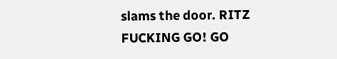slams the door. RITZ FUCKING GO! GO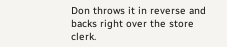Don throws it in reverse and backs right over the store clerk.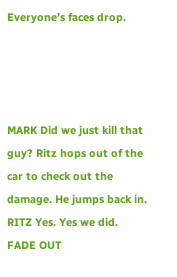Everyone’s faces drop.




MARK Did we just kill that guy? Ritz hops out of the car to check out the damage. He jumps back in. RITZ Yes. Yes we did. FADE OUT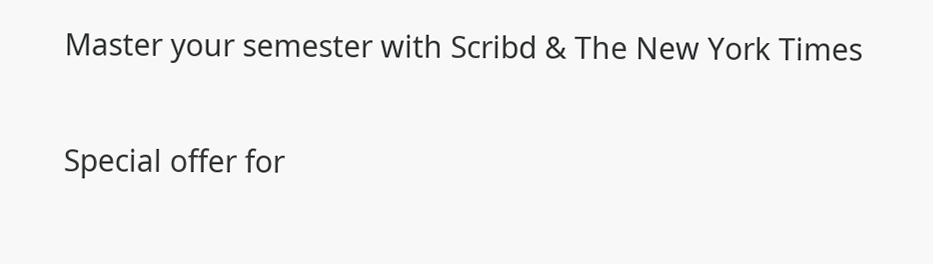Master your semester with Scribd & The New York Times

Special offer for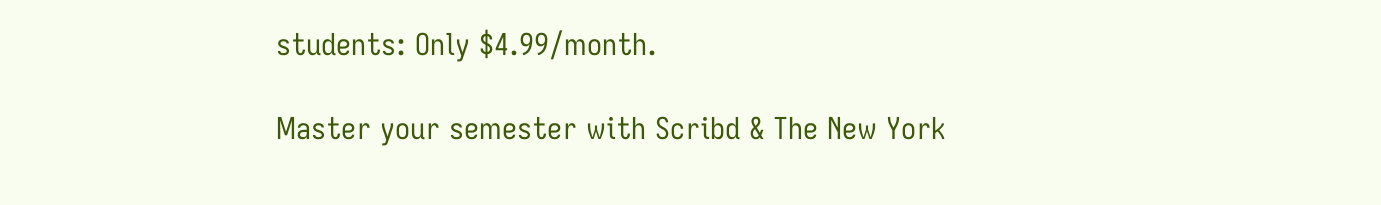students: Only $4.99/month.

Master your semester with Scribd & The New York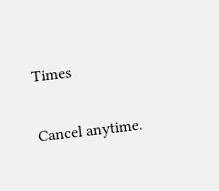Times

Cancel anytime.